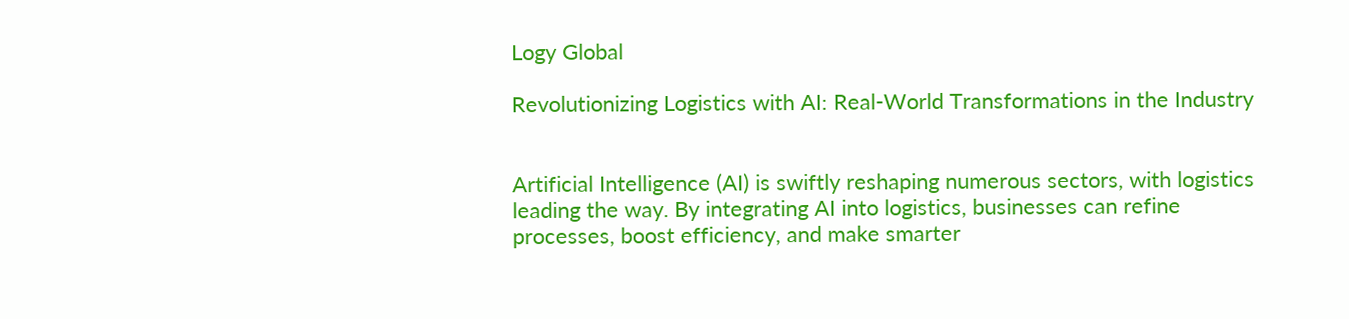Logy Global

Revolutionizing Logistics with AI: Real-World Transformations in the Industry


Artificial Intelligence (AI) is swiftly reshaping numerous sectors, with logistics leading the way. By integrating AI into logistics, businesses can refine processes, boost efficiency, and make smarter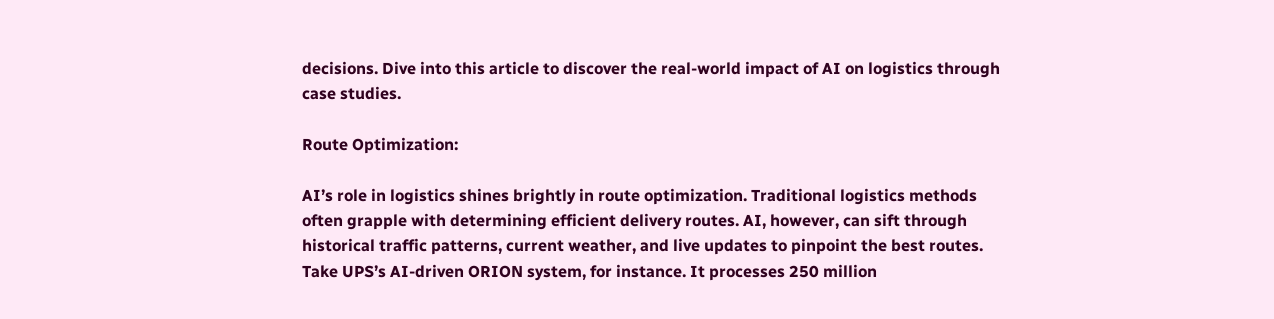decisions. Dive into this article to discover the real-world impact of AI on logistics through case studies.

Route Optimization:

AI’s role in logistics shines brightly in route optimization. Traditional logistics methods often grapple with determining efficient delivery routes. AI, however, can sift through historical traffic patterns, current weather, and live updates to pinpoint the best routes. Take UPS’s AI-driven ORION system, for instance. It processes 250 million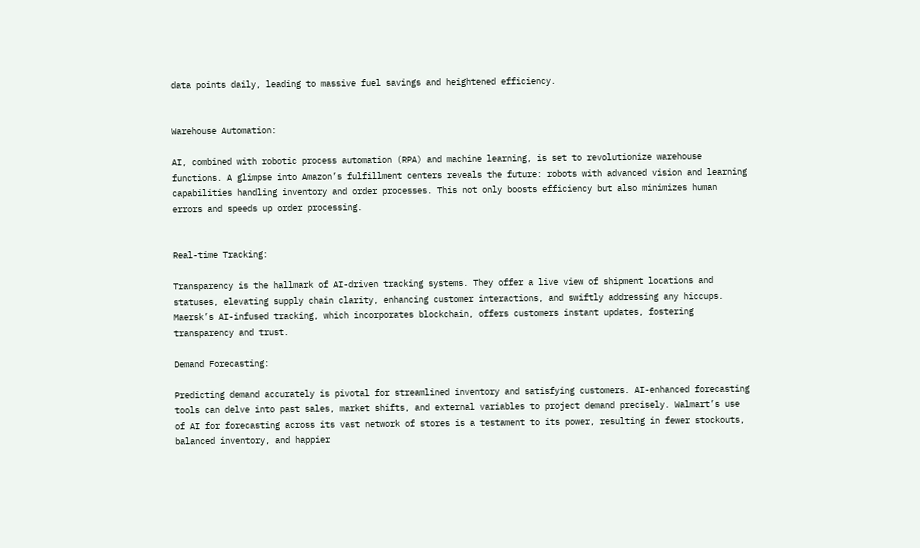data points daily, leading to massive fuel savings and heightened efficiency.


Warehouse Automation:

AI, combined with robotic process automation (RPA) and machine learning, is set to revolutionize warehouse functions. A glimpse into Amazon’s fulfillment centers reveals the future: robots with advanced vision and learning capabilities handling inventory and order processes. This not only boosts efficiency but also minimizes human errors and speeds up order processing.


Real-time Tracking:

Transparency is the hallmark of AI-driven tracking systems. They offer a live view of shipment locations and statuses, elevating supply chain clarity, enhancing customer interactions, and swiftly addressing any hiccups. Maersk’s AI-infused tracking, which incorporates blockchain, offers customers instant updates, fostering transparency and trust.

Demand Forecasting:

Predicting demand accurately is pivotal for streamlined inventory and satisfying customers. AI-enhanced forecasting tools can delve into past sales, market shifts, and external variables to project demand precisely. Walmart’s use of AI for forecasting across its vast network of stores is a testament to its power, resulting in fewer stockouts, balanced inventory, and happier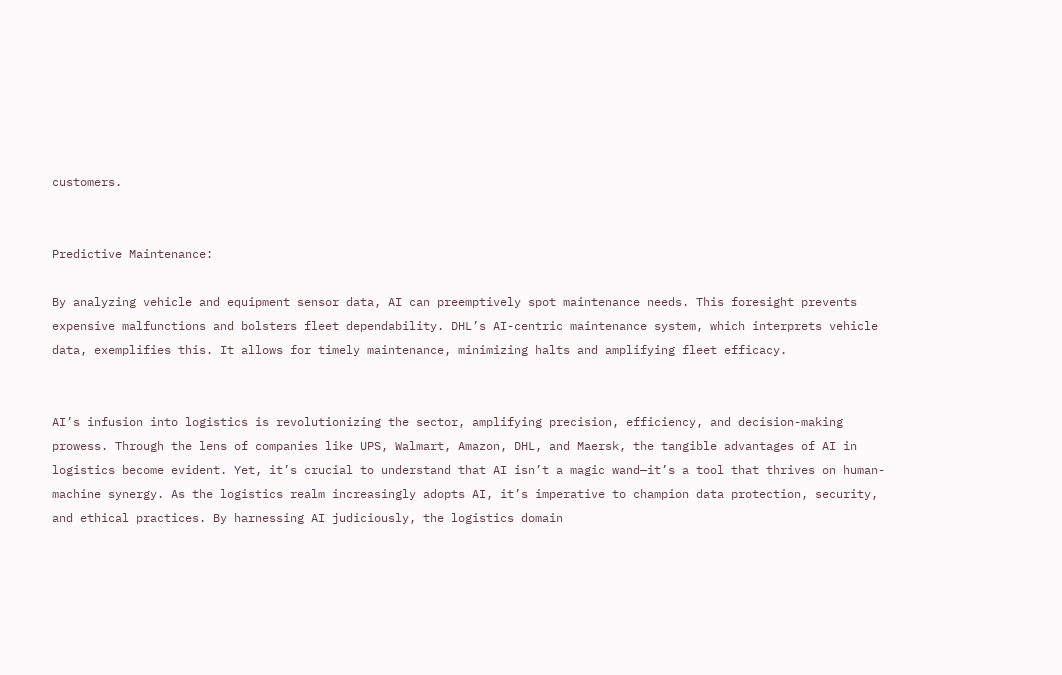customers.


Predictive Maintenance:

By analyzing vehicle and equipment sensor data, AI can preemptively spot maintenance needs. This foresight prevents expensive malfunctions and bolsters fleet dependability. DHL’s AI-centric maintenance system, which interprets vehicle data, exemplifies this. It allows for timely maintenance, minimizing halts and amplifying fleet efficacy.


AI’s infusion into logistics is revolutionizing the sector, amplifying precision, efficiency, and decision-making prowess. Through the lens of companies like UPS, Walmart, Amazon, DHL, and Maersk, the tangible advantages of AI in logistics become evident. Yet, it’s crucial to understand that AI isn’t a magic wand—it’s a tool that thrives on human-machine synergy. As the logistics realm increasingly adopts AI, it’s imperative to champion data protection, security, and ethical practices. By harnessing AI judiciously, the logistics domain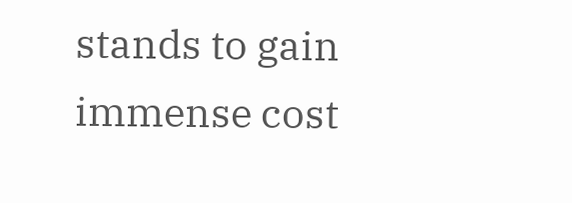stands to gain immense cost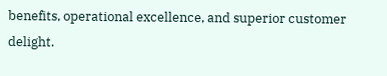benefits, operational excellence, and superior customer delight.